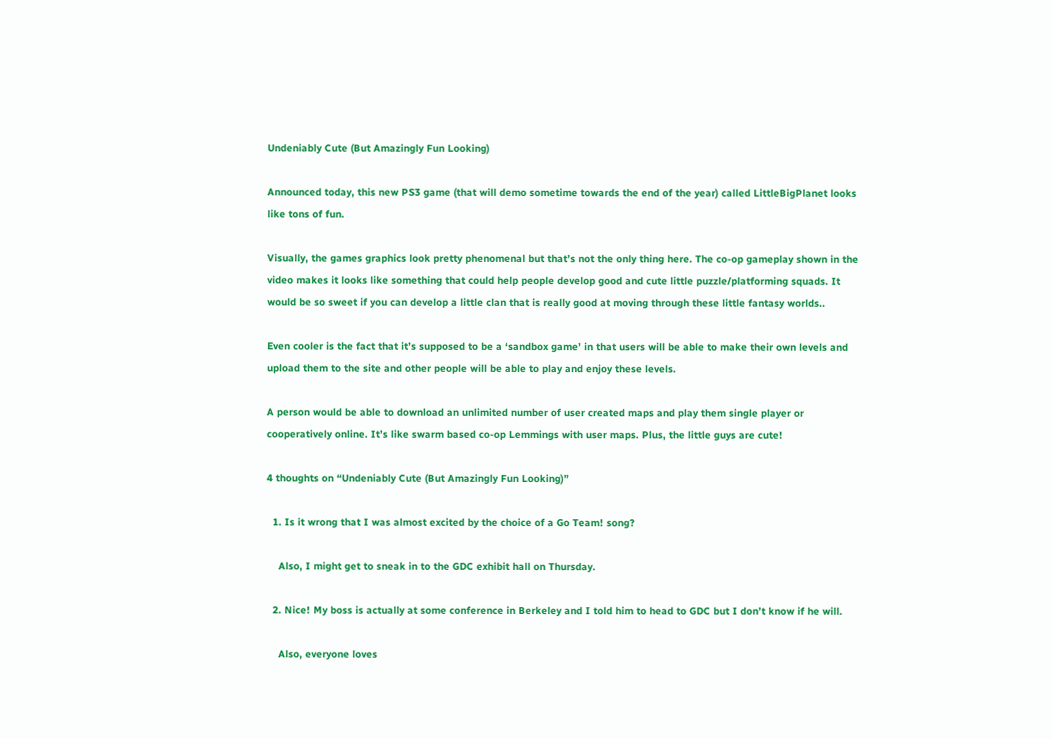Undeniably Cute (But Amazingly Fun Looking)

Announced today, this new PS3 game (that will demo sometime towards the end of the year) called LittleBigPlanet looks like tons of fun.

Visually, the games graphics look pretty phenomenal but that’s not the only thing here. The co-op gameplay shown in the video makes it looks like something that could help people develop good and cute little puzzle/platforming squads. It would be so sweet if you can develop a little clan that is really good at moving through these little fantasy worlds..

Even cooler is the fact that it’s supposed to be a ‘sandbox game’ in that users will be able to make their own levels and upload them to the site and other people will be able to play and enjoy these levels.

A person would be able to download an unlimited number of user created maps and play them single player or cooperatively online. It’s like swarm based co-op Lemmings with user maps. Plus, the little guys are cute!

4 thoughts on “Undeniably Cute (But Amazingly Fun Looking)”

  1. Is it wrong that I was almost excited by the choice of a Go Team! song?

    Also, I might get to sneak in to the GDC exhibit hall on Thursday.

  2. Nice! My boss is actually at some conference in Berkeley and I told him to head to GDC but I don’t know if he will.

    Also, everyone loves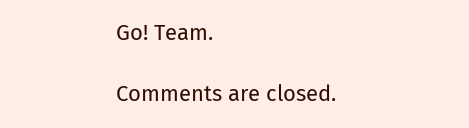Go! Team.

Comments are closed.